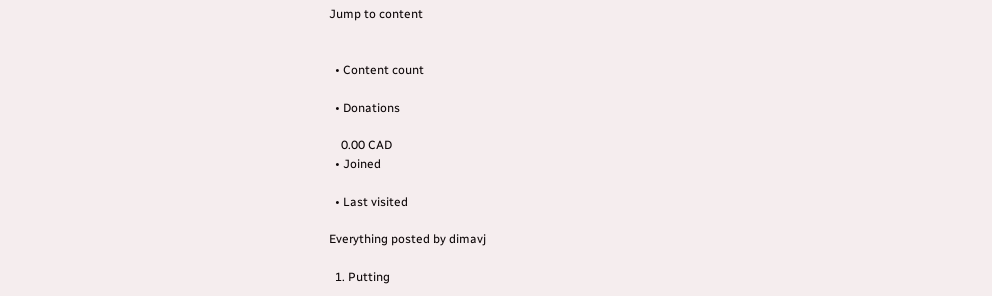Jump to content


  • Content count

  • Donations

    0.00 CAD
  • Joined

  • Last visited

Everything posted by dimavj

  1. Putting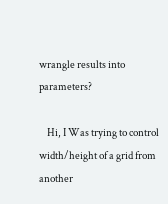wrangle results into parameters?

    Hi, I Was trying to control width/height of a grid from another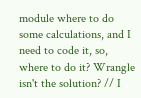module where to do some calculations, and I need to code it, so, where to do it? Wrangle isn't the solution? // I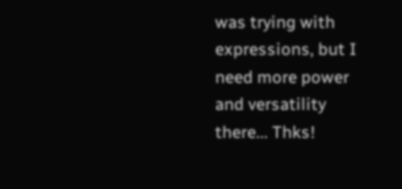was trying with expressions, but I need more power and versatility there... Thks!